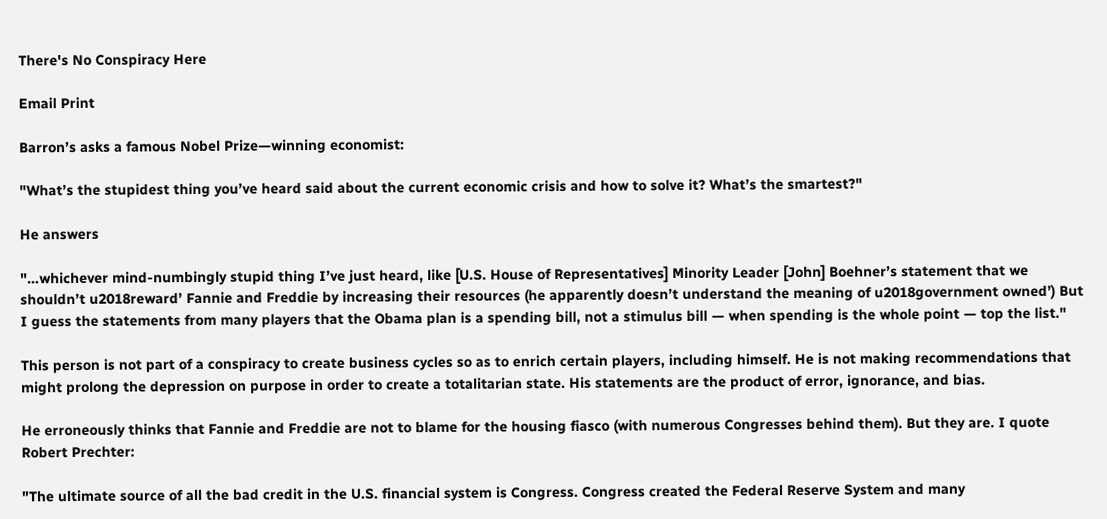There's No Conspiracy Here

Email Print

Barron’s asks a famous Nobel Prize—winning economist:

"What’s the stupidest thing you’ve heard said about the current economic crisis and how to solve it? What’s the smartest?"

He answers

"…whichever mind-numbingly stupid thing I’ve just heard, like [U.S. House of Representatives] Minority Leader [John] Boehner’s statement that we shouldn’t u2018reward’ Fannie and Freddie by increasing their resources (he apparently doesn’t understand the meaning of u2018government owned’) But I guess the statements from many players that the Obama plan is a spending bill, not a stimulus bill — when spending is the whole point — top the list."

This person is not part of a conspiracy to create business cycles so as to enrich certain players, including himself. He is not making recommendations that might prolong the depression on purpose in order to create a totalitarian state. His statements are the product of error, ignorance, and bias.

He erroneously thinks that Fannie and Freddie are not to blame for the housing fiasco (with numerous Congresses behind them). But they are. I quote Robert Prechter:

"The ultimate source of all the bad credit in the U.S. financial system is Congress. Congress created the Federal Reserve System and many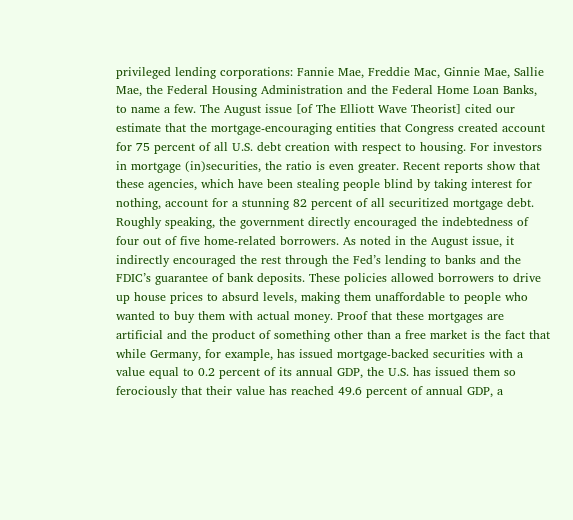privileged lending corporations: Fannie Mae, Freddie Mac, Ginnie Mae, Sallie Mae, the Federal Housing Administration and the Federal Home Loan Banks, to name a few. The August issue [of The Elliott Wave Theorist] cited our estimate that the mortgage-encouraging entities that Congress created account for 75 percent of all U.S. debt creation with respect to housing. For investors in mortgage (in)securities, the ratio is even greater. Recent reports show that these agencies, which have been stealing people blind by taking interest for nothing, account for a stunning 82 percent of all securitized mortgage debt. Roughly speaking, the government directly encouraged the indebtedness of four out of five home-related borrowers. As noted in the August issue, it indirectly encouraged the rest through the Fed’s lending to banks and the FDIC’s guarantee of bank deposits. These policies allowed borrowers to drive up house prices to absurd levels, making them unaffordable to people who wanted to buy them with actual money. Proof that these mortgages are artificial and the product of something other than a free market is the fact that while Germany, for example, has issued mortgage-backed securities with a value equal to 0.2 percent of its annual GDP, the U.S. has issued them so ferociously that their value has reached 49.6 percent of annual GDP, a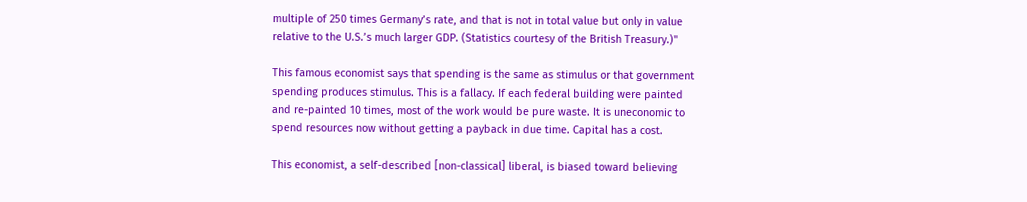multiple of 250 times Germany’s rate, and that is not in total value but only in value relative to the U.S.’s much larger GDP. (Statistics courtesy of the British Treasury.)"

This famous economist says that spending is the same as stimulus or that government spending produces stimulus. This is a fallacy. If each federal building were painted and re-painted 10 times, most of the work would be pure waste. It is uneconomic to spend resources now without getting a payback in due time. Capital has a cost.

This economist, a self-described [non-classical] liberal, is biased toward believing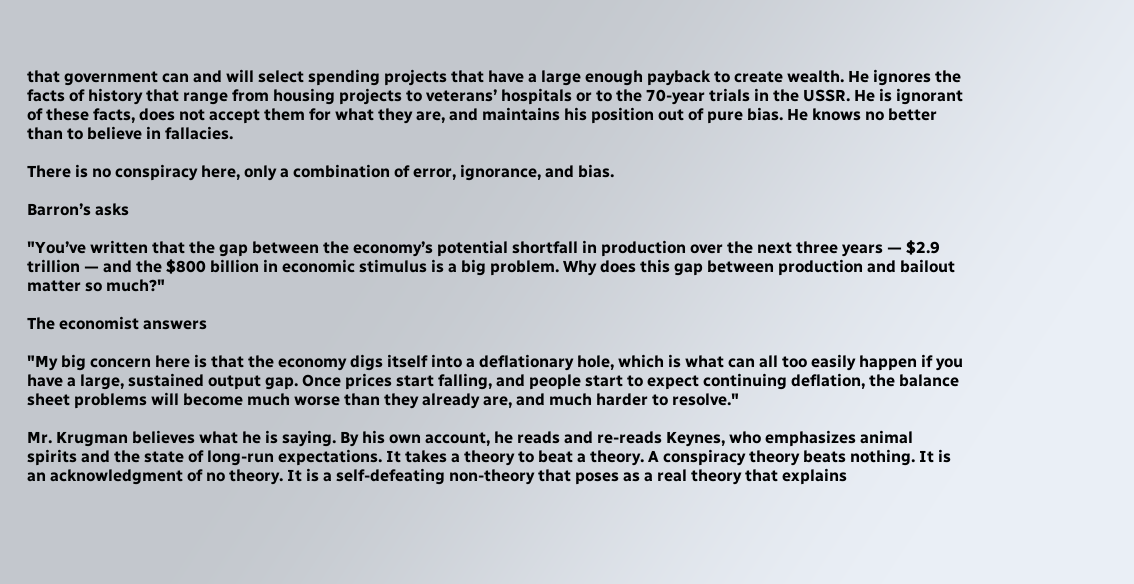that government can and will select spending projects that have a large enough payback to create wealth. He ignores the facts of history that range from housing projects to veterans’ hospitals or to the 70-year trials in the USSR. He is ignorant of these facts, does not accept them for what they are, and maintains his position out of pure bias. He knows no better than to believe in fallacies.

There is no conspiracy here, only a combination of error, ignorance, and bias.

Barron’s asks

"You’ve written that the gap between the economy’s potential shortfall in production over the next three years — $2.9 trillion — and the $800 billion in economic stimulus is a big problem. Why does this gap between production and bailout matter so much?"

The economist answers

"My big concern here is that the economy digs itself into a deflationary hole, which is what can all too easily happen if you have a large, sustained output gap. Once prices start falling, and people start to expect continuing deflation, the balance sheet problems will become much worse than they already are, and much harder to resolve."

Mr. Krugman believes what he is saying. By his own account, he reads and re-reads Keynes, who emphasizes animal spirits and the state of long-run expectations. It takes a theory to beat a theory. A conspiracy theory beats nothing. It is an acknowledgment of no theory. It is a self-defeating non-theory that poses as a real theory that explains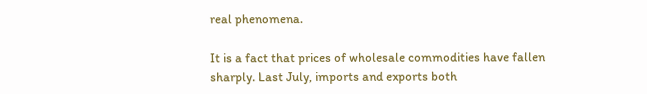real phenomena.

It is a fact that prices of wholesale commodities have fallen sharply. Last July, imports and exports both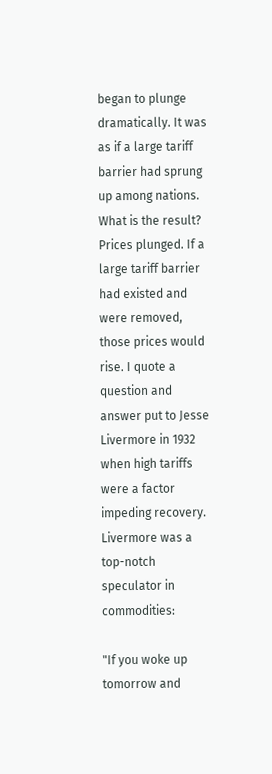began to plunge dramatically. It was as if a large tariff barrier had sprung up among nations. What is the result? Prices plunged. If a large tariff barrier had existed and were removed, those prices would rise. I quote a question and answer put to Jesse Livermore in 1932 when high tariffs were a factor impeding recovery. Livermore was a top-notch speculator in commodities:

"If you woke up tomorrow and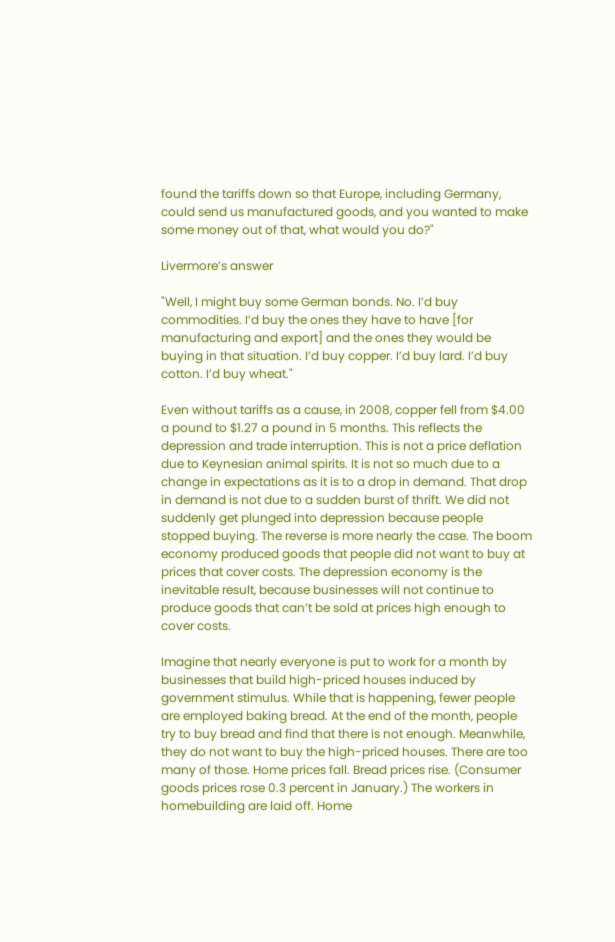found the tariffs down so that Europe, including Germany, could send us manufactured goods, and you wanted to make some money out of that, what would you do?"

Livermore’s answer

"Well, I might buy some German bonds. No. I’d buy commodities. I’d buy the ones they have to have [for manufacturing and export] and the ones they would be buying in that situation. I’d buy copper. I’d buy lard. I’d buy cotton. I’d buy wheat."

Even without tariffs as a cause, in 2008, copper fell from $4.00 a pound to $1.27 a pound in 5 months. This reflects the depression and trade interruption. This is not a price deflation due to Keynesian animal spirits. It is not so much due to a change in expectations as it is to a drop in demand. That drop in demand is not due to a sudden burst of thrift. We did not suddenly get plunged into depression because people stopped buying. The reverse is more nearly the case. The boom economy produced goods that people did not want to buy at prices that cover costs. The depression economy is the inevitable result, because businesses will not continue to produce goods that can’t be sold at prices high enough to cover costs.

Imagine that nearly everyone is put to work for a month by businesses that build high-priced houses induced by government stimulus. While that is happening, fewer people are employed baking bread. At the end of the month, people try to buy bread and find that there is not enough. Meanwhile, they do not want to buy the high-priced houses. There are too many of those. Home prices fall. Bread prices rise. (Consumer goods prices rose 0.3 percent in January.) The workers in homebuilding are laid off. Home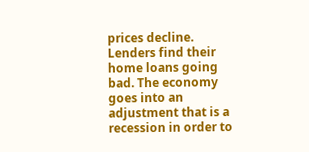prices decline. Lenders find their home loans going bad. The economy goes into an adjustment that is a recession in order to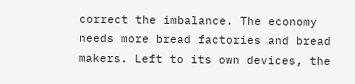correct the imbalance. The economy needs more bread factories and bread makers. Left to its own devices, the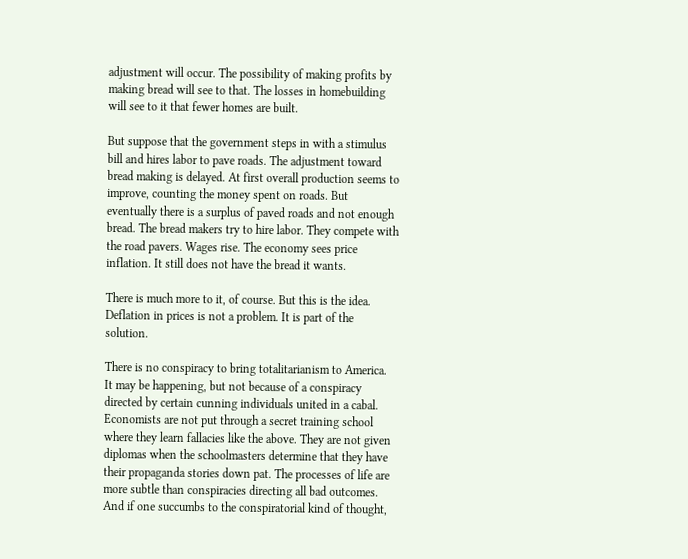adjustment will occur. The possibility of making profits by making bread will see to that. The losses in homebuilding will see to it that fewer homes are built.

But suppose that the government steps in with a stimulus bill and hires labor to pave roads. The adjustment toward bread making is delayed. At first overall production seems to improve, counting the money spent on roads. But eventually there is a surplus of paved roads and not enough bread. The bread makers try to hire labor. They compete with the road pavers. Wages rise. The economy sees price inflation. It still does not have the bread it wants.

There is much more to it, of course. But this is the idea. Deflation in prices is not a problem. It is part of the solution.

There is no conspiracy to bring totalitarianism to America. It may be happening, but not because of a conspiracy directed by certain cunning individuals united in a cabal. Economists are not put through a secret training school where they learn fallacies like the above. They are not given diplomas when the schoolmasters determine that they have their propaganda stories down pat. The processes of life are more subtle than conspiracies directing all bad outcomes. And if one succumbs to the conspiratorial kind of thought,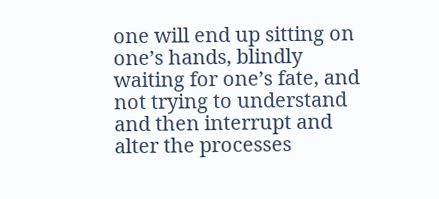one will end up sitting on one’s hands, blindly waiting for one’s fate, and not trying to understand and then interrupt and alter the processes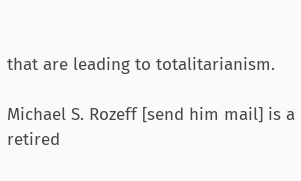that are leading to totalitarianism.

Michael S. Rozeff [send him mail] is a retired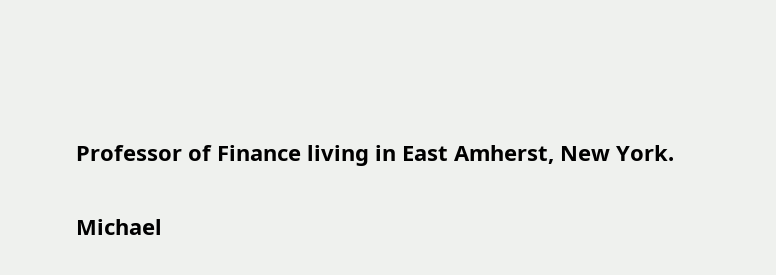Professor of Finance living in East Amherst, New York.

Michael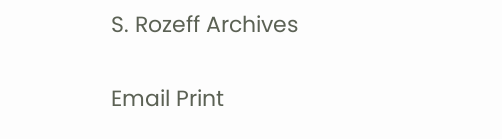S. Rozeff Archives

Email Print